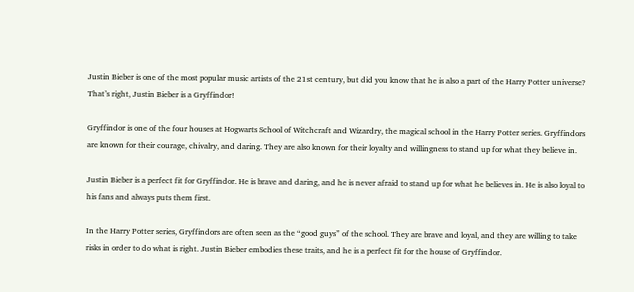Justin Bieber is one of the most popular music artists of the 21st century, but did you know that he is also a part of the Harry Potter universe? That’s right, Justin Bieber is a Gryffindor!

Gryffindor is one of the four houses at Hogwarts School of Witchcraft and Wizardry, the magical school in the Harry Potter series. Gryffindors are known for their courage, chivalry, and daring. They are also known for their loyalty and willingness to stand up for what they believe in.

Justin Bieber is a perfect fit for Gryffindor. He is brave and daring, and he is never afraid to stand up for what he believes in. He is also loyal to his fans and always puts them first.

In the Harry Potter series, Gryffindors are often seen as the “good guys” of the school. They are brave and loyal, and they are willing to take risks in order to do what is right. Justin Bieber embodies these traits, and he is a perfect fit for the house of Gryffindor.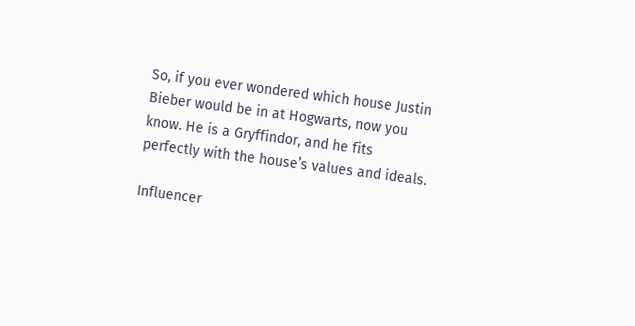So, if you ever wondered which house Justin Bieber would be in at Hogwarts, now you know. He is a Gryffindor, and he fits perfectly with the house’s values and ideals.

Influencer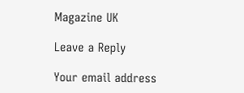Magazine UK

Leave a Reply

Your email address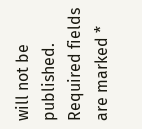will not be published. Required fields are marked *